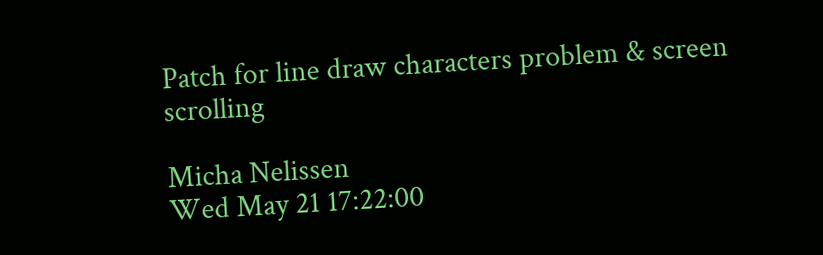Patch for line draw characters problem & screen scrolling

Micha Nelissen
Wed May 21 17:22:00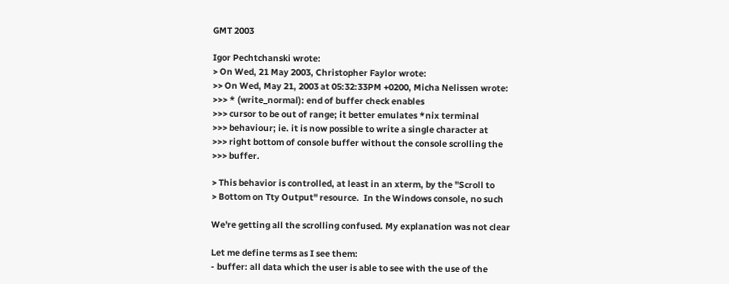GMT 2003

Igor Pechtchanski wrote:
> On Wed, 21 May 2003, Christopher Faylor wrote:
>> On Wed, May 21, 2003 at 05:32:33PM +0200, Micha Nelissen wrote:
>>> * (write_normal): end of buffer check enables
>>> cursor to be out of range; it better emulates *nix terminal
>>> behaviour; ie. it is now possible to write a single character at
>>> right bottom of console buffer without the console scrolling the
>>> buffer.

> This behavior is controlled, at least in an xterm, by the "Scroll to
> Bottom on Tty Output" resource.  In the Windows console, no such

We're getting all the scrolling confused. My explanation was not clear

Let me define terms as I see them:
- buffer: all data which the user is able to see with the use of the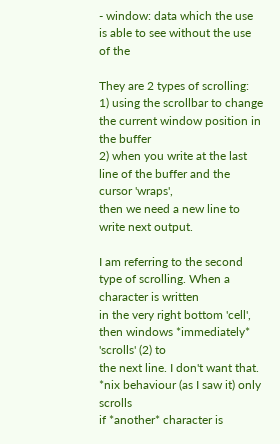- window: data which the use is able to see without the use of the

They are 2 types of scrolling:
1) using the scrollbar to change the current window position in the buffer
2) when you write at the last line of the buffer and the cursor 'wraps',
then we need a new line to write next output.

I am referring to the second type of scrolling. When a character is written
in the very right bottom 'cell', then windows *immediately* 'scrolls' (2) to
the next line. I don't want that. *nix behaviour (as I saw it) only scrolls
if *another* character is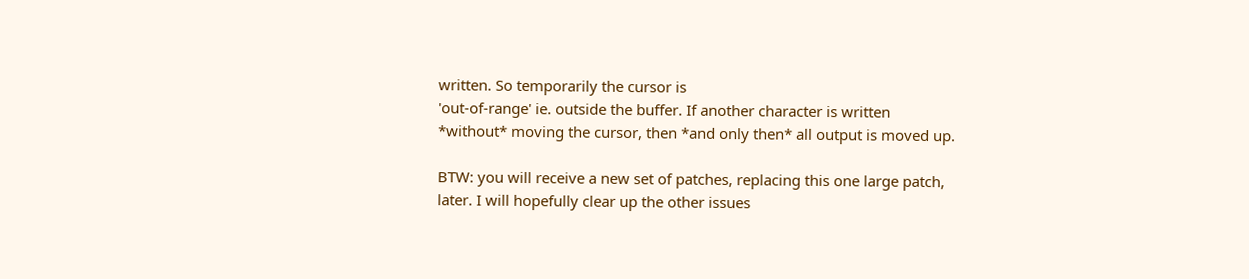written. So temporarily the cursor is
'out-of-range' ie. outside the buffer. If another character is written
*without* moving the cursor, then *and only then* all output is moved up.

BTW: you will receive a new set of patches, replacing this one large patch,
later. I will hopefully clear up the other issues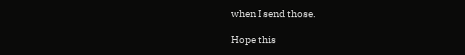when I send those.

Hope this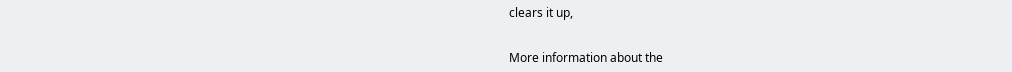clears it up,


More information about the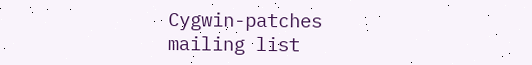Cygwin-patches mailing list